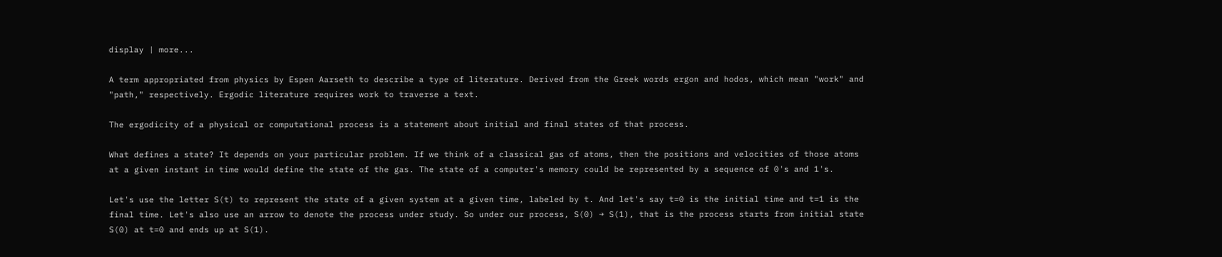display | more...

A term appropriated from physics by Espen Aarseth to describe a type of literature. Derived from the Greek words ergon and hodos, which mean "work" and "path," respectively. Ergodic literature requires work to traverse a text.

The ergodicity of a physical or computational process is a statement about initial and final states of that process.

What defines a state? It depends on your particular problem. If we think of a classical gas of atoms, then the positions and velocities of those atoms at a given instant in time would define the state of the gas. The state of a computer's memory could be represented by a sequence of 0's and 1's.

Let's use the letter S(t) to represent the state of a given system at a given time, labeled by t. And let's say t=0 is the initial time and t=1 is the final time. Let's also use an arrow to denote the process under study. So under our process, S(0) → S(1), that is the process starts from initial state S(0) at t=0 and ends up at S(1).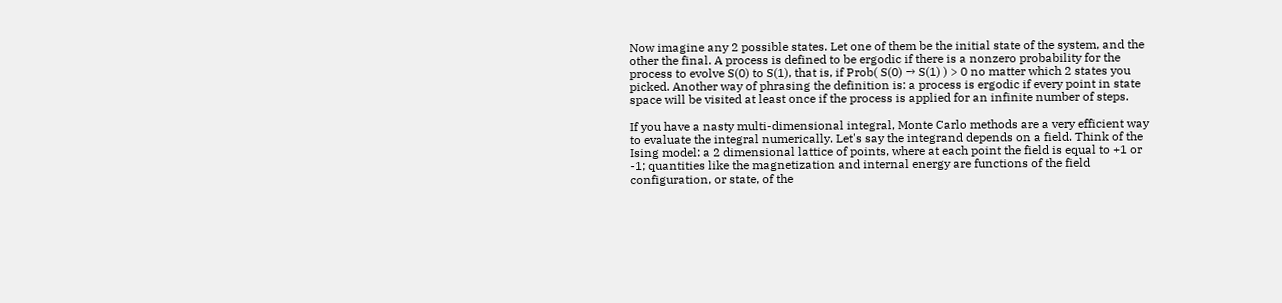Now imagine any 2 possible states. Let one of them be the initial state of the system, and the other the final. A process is defined to be ergodic if there is a nonzero probability for the process to evolve S(0) to S(1), that is, if Prob( S(0) → S(1) ) > 0 no matter which 2 states you picked. Another way of phrasing the definition is: a process is ergodic if every point in state space will be visited at least once if the process is applied for an infinite number of steps.

If you have a nasty multi-dimensional integral, Monte Carlo methods are a very efficient way to evaluate the integral numerically. Let's say the integrand depends on a field. Think of the Ising model: a 2 dimensional lattice of points, where at each point the field is equal to +1 or -1; quantities like the magnetization and internal energy are functions of the field configuration, or state, of the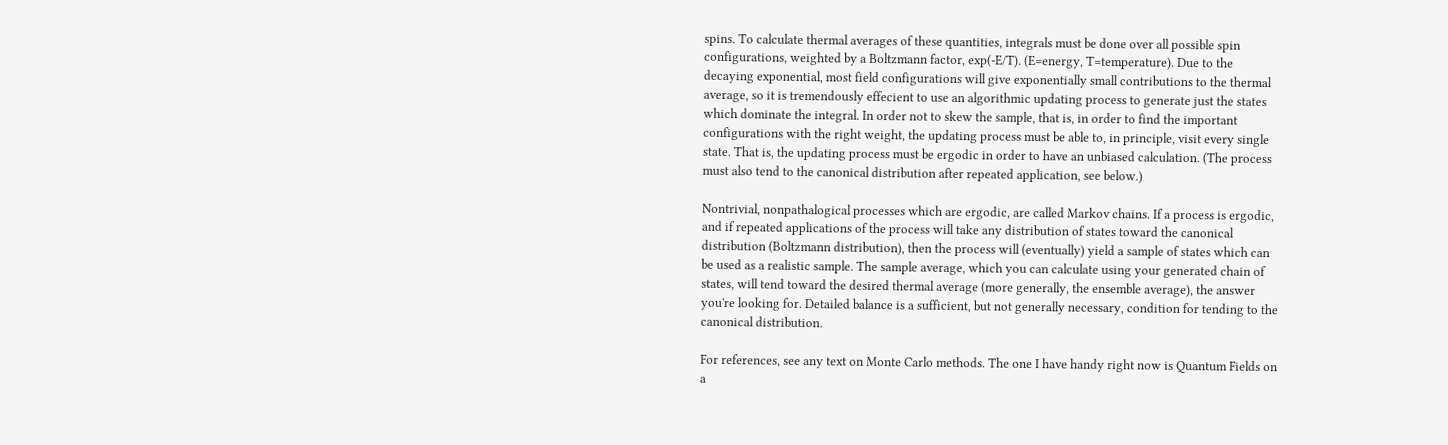spins. To calculate thermal averages of these quantities, integrals must be done over all possible spin configurations, weighted by a Boltzmann factor, exp(-E/T). (E=energy, T=temperature). Due to the decaying exponential, most field configurations will give exponentially small contributions to the thermal average, so it is tremendously effecient to use an algorithmic updating process to generate just the states which dominate the integral. In order not to skew the sample, that is, in order to find the important configurations with the right weight, the updating process must be able to, in principle, visit every single state. That is, the updating process must be ergodic in order to have an unbiased calculation. (The process must also tend to the canonical distribution after repeated application, see below.)

Nontrivial, nonpathalogical processes which are ergodic, are called Markov chains. If a process is ergodic, and if repeated applications of the process will take any distribution of states toward the canonical distribution (Boltzmann distribution), then the process will (eventually) yield a sample of states which can be used as a realistic sample. The sample average, which you can calculate using your generated chain of states, will tend toward the desired thermal average (more generally, the ensemble average), the answer you're looking for. Detailed balance is a sufficient, but not generally necessary, condition for tending to the canonical distribution.

For references, see any text on Monte Carlo methods. The one I have handy right now is Quantum Fields on a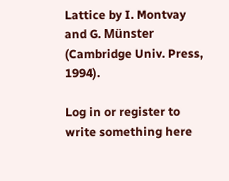Lattice by I. Montvay and G. Münster (Cambridge Univ. Press, 1994).

Log in or register to write something here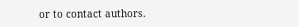or to contact authors.